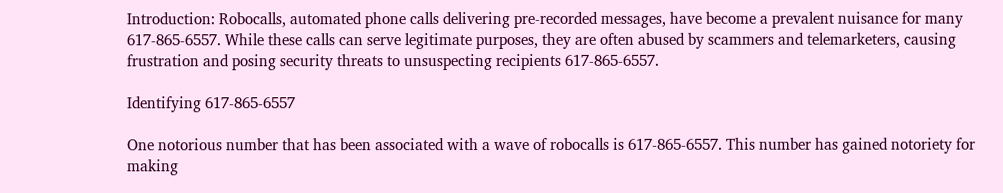Introduction: Robocalls, automated phone calls delivering pre-recorded messages, have become a prevalent nuisance for many 617-865-6557. While these calls can serve legitimate purposes, they are often abused by scammers and telemarketers, causing frustration and posing security threats to unsuspecting recipients 617-865-6557.

Identifying 617-865-6557

One notorious number that has been associated with a wave of robocalls is 617-865-6557. This number has gained notoriety for making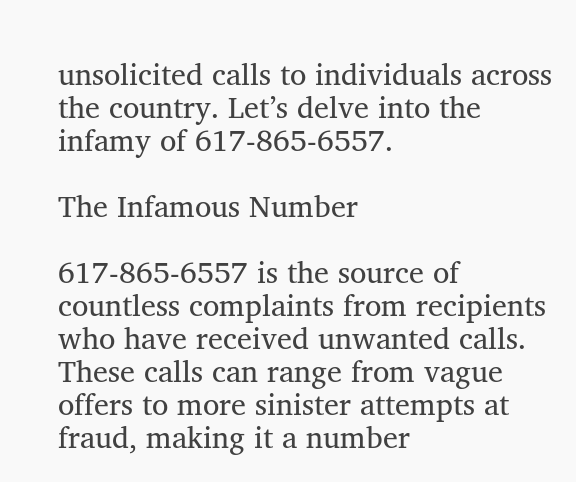unsolicited calls to individuals across the country. Let’s delve into the infamy of 617-865-6557.

The Infamous Number

617-865-6557 is the source of countless complaints from recipients who have received unwanted calls. These calls can range from vague offers to more sinister attempts at fraud, making it a number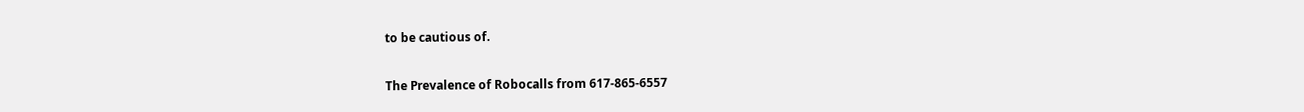to be cautious of.

The Prevalence of Robocalls from 617-865-6557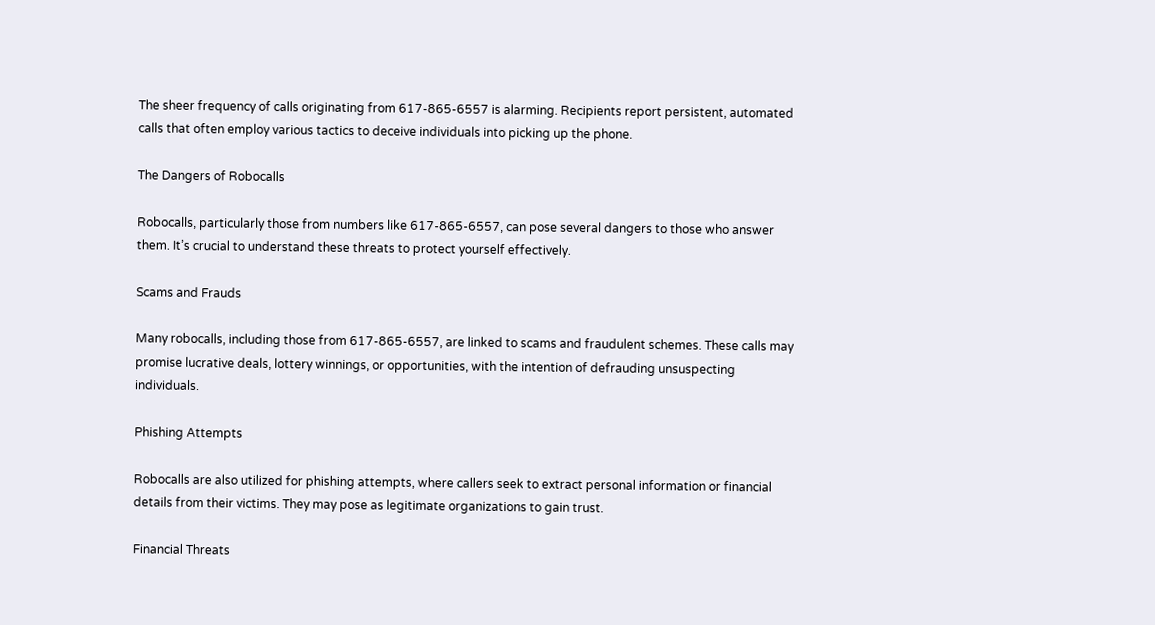The sheer frequency of calls originating from 617-865-6557 is alarming. Recipients report persistent, automated calls that often employ various tactics to deceive individuals into picking up the phone.

The Dangers of Robocalls

Robocalls, particularly those from numbers like 617-865-6557, can pose several dangers to those who answer them. It’s crucial to understand these threats to protect yourself effectively.

Scams and Frauds

Many robocalls, including those from 617-865-6557, are linked to scams and fraudulent schemes. These calls may promise lucrative deals, lottery winnings, or opportunities, with the intention of defrauding unsuspecting individuals.

Phishing Attempts

Robocalls are also utilized for phishing attempts, where callers seek to extract personal information or financial details from their victims. They may pose as legitimate organizations to gain trust.

Financial Threats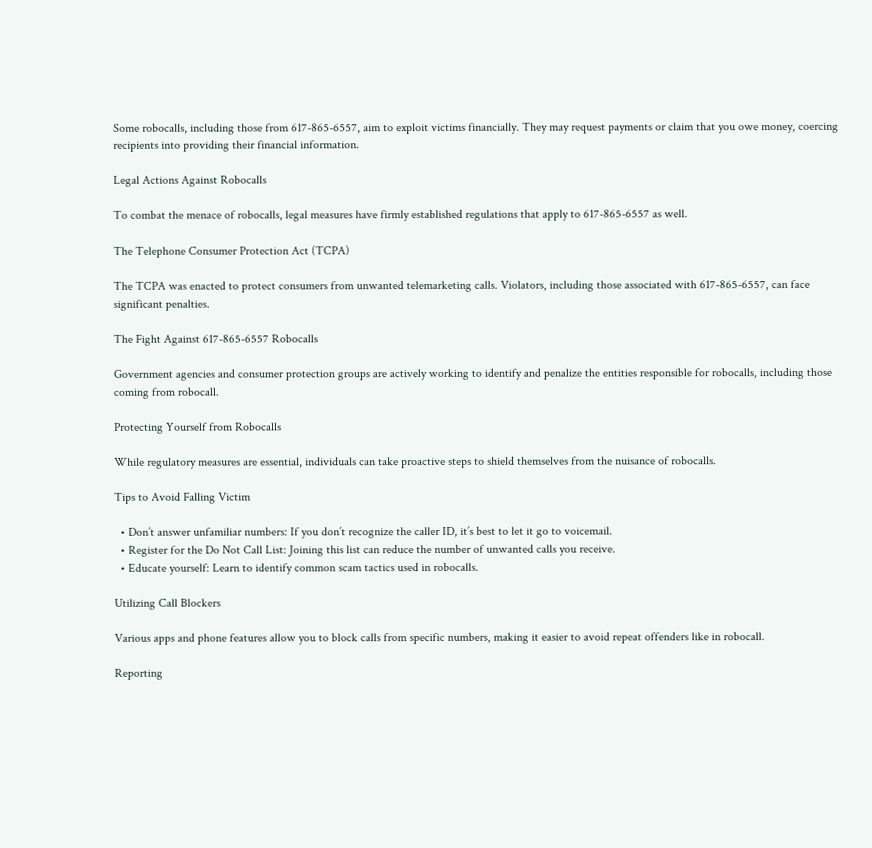Some robocalls, including those from 617-865-6557, aim to exploit victims financially. They may request payments or claim that you owe money, coercing recipients into providing their financial information.

Legal Actions Against Robocalls

To combat the menace of robocalls, legal measures have firmly established regulations that apply to 617-865-6557 as well.

The Telephone Consumer Protection Act (TCPA)

The TCPA was enacted to protect consumers from unwanted telemarketing calls. Violators, including those associated with 617-865-6557, can face significant penalties.

The Fight Against 617-865-6557 Robocalls

Government agencies and consumer protection groups are actively working to identify and penalize the entities responsible for robocalls, including those coming from robocall.

Protecting Yourself from Robocalls

While regulatory measures are essential, individuals can take proactive steps to shield themselves from the nuisance of robocalls.

Tips to Avoid Falling Victim

  • Don’t answer unfamiliar numbers: If you don’t recognize the caller ID, it’s best to let it go to voicemail.
  • Register for the Do Not Call List: Joining this list can reduce the number of unwanted calls you receive.
  • Educate yourself: Learn to identify common scam tactics used in robocalls.

Utilizing Call Blockers

Various apps and phone features allow you to block calls from specific numbers, making it easier to avoid repeat offenders like in robocall.

Reporting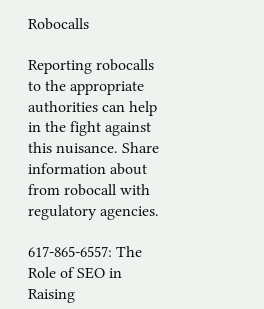Robocalls

Reporting robocalls to the appropriate authorities can help in the fight against this nuisance. Share information about from robocall with regulatory agencies.

617-865-6557: The Role of SEO in Raising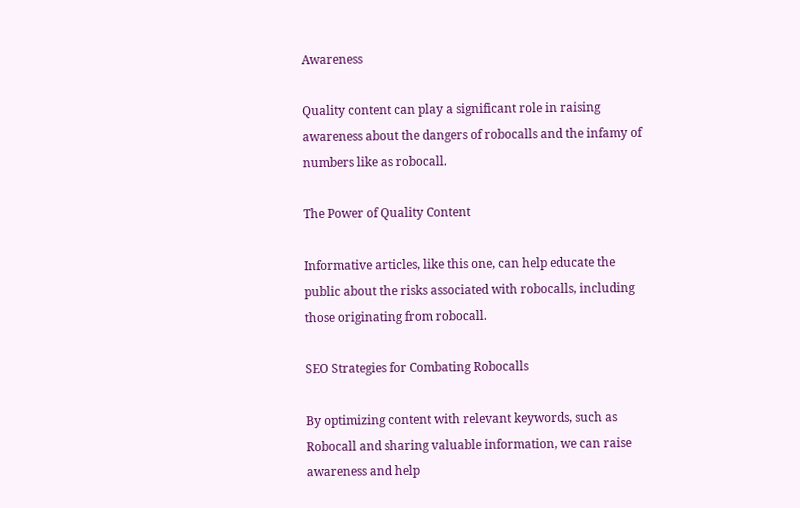Awareness

Quality content can play a significant role in raising awareness about the dangers of robocalls and the infamy of numbers like as robocall.

The Power of Quality Content

Informative articles, like this one, can help educate the public about the risks associated with robocalls, including those originating from robocall.

SEO Strategies for Combating Robocalls

By optimizing content with relevant keywords, such as Robocall and sharing valuable information, we can raise awareness and help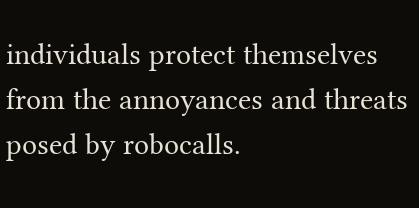individuals protect themselves from the annoyances and threats posed by robocalls.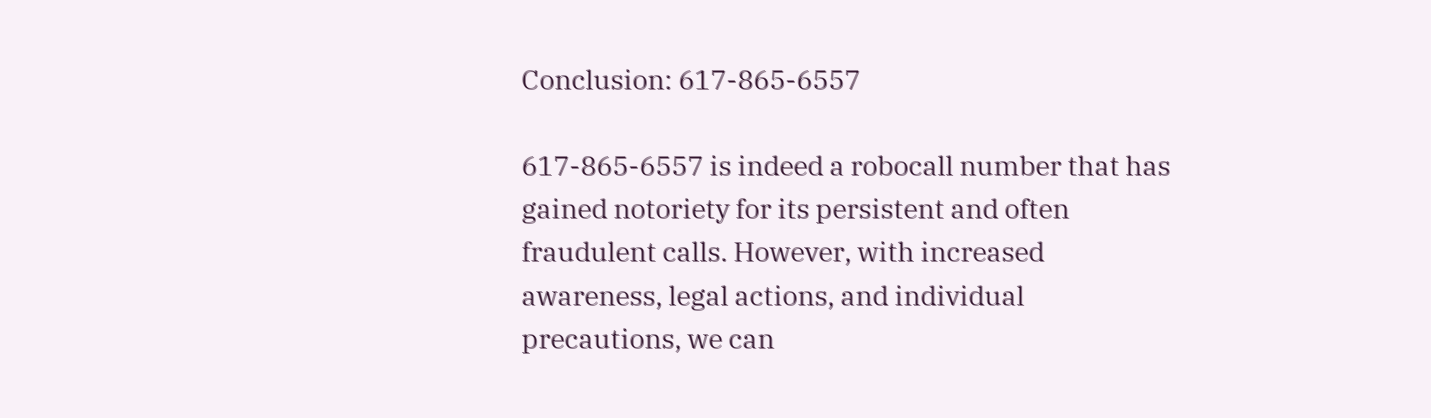Conclusion: 617-865-6557

617-865-6557 is indeed a robocall number that has gained notoriety for its persistent and often fraudulent calls. However, with increased awareness, legal actions, and individual precautions, we can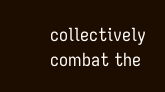collectively combat the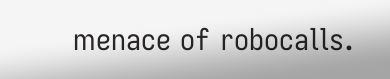menace of robocalls.